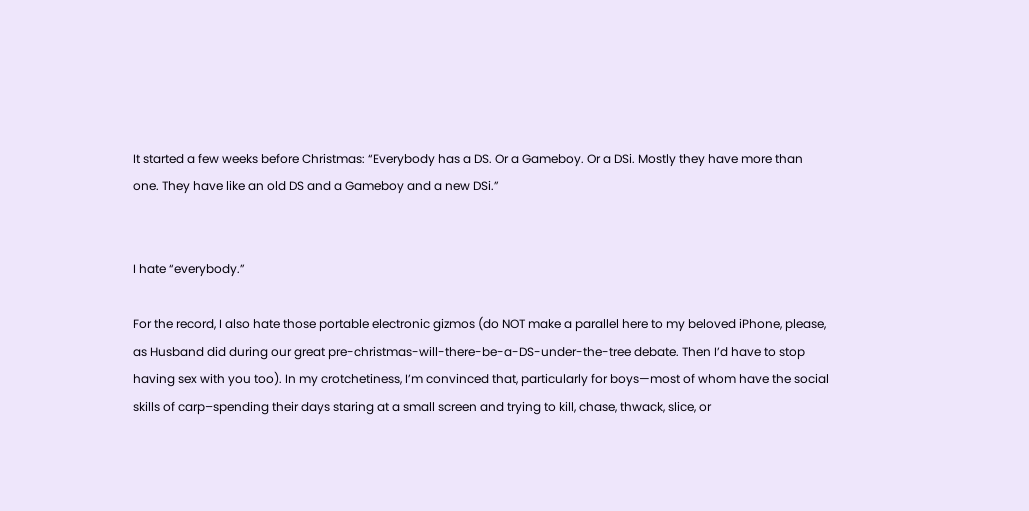It started a few weeks before Christmas: “Everybody has a DS. Or a Gameboy. Or a DSi. Mostly they have more than one. They have like an old DS and a Gameboy and a new DSi.”


I hate “everybody.”

For the record, I also hate those portable electronic gizmos (do NOT make a parallel here to my beloved iPhone, please, as Husband did during our great pre-christmas-will-there-be-a-DS-under-the-tree debate. Then I’d have to stop having sex with you too). In my crotchetiness, I’m convinced that, particularly for boys—most of whom have the social skills of carp–spending their days staring at a small screen and trying to kill, chase, thwack, slice, or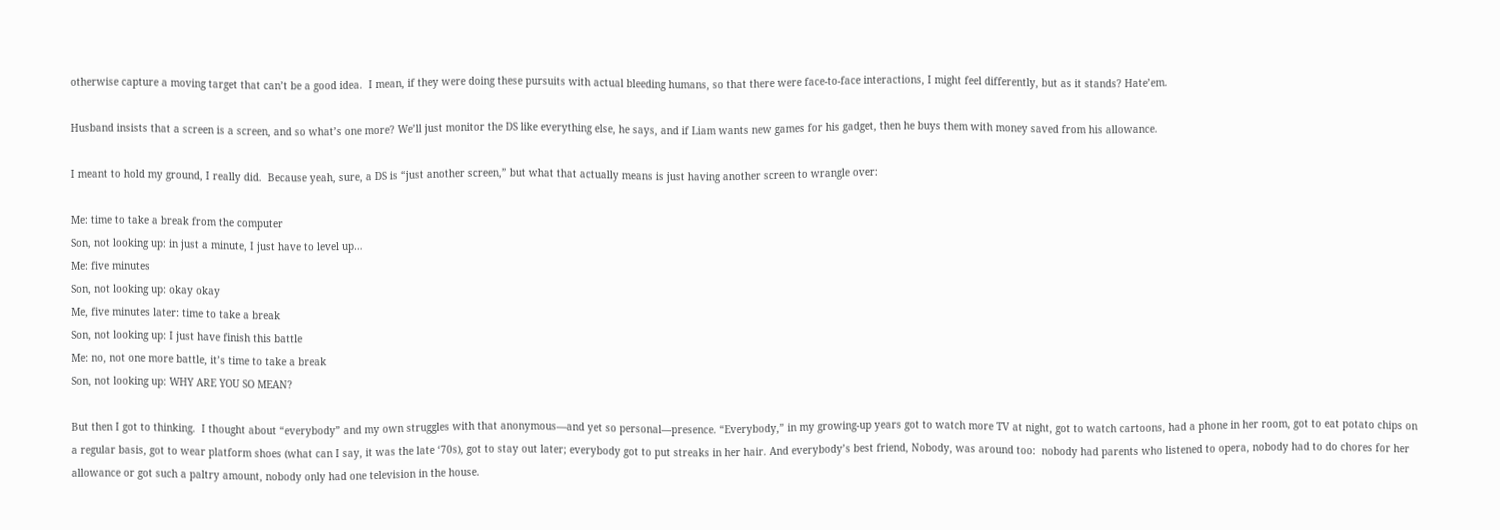otherwise capture a moving target that can’t be a good idea.  I mean, if they were doing these pursuits with actual bleeding humans, so that there were face-to-face interactions, I might feel differently, but as it stands? Hate’em.

Husband insists that a screen is a screen, and so what’s one more? We’ll just monitor the DS like everything else, he says, and if Liam wants new games for his gadget, then he buys them with money saved from his allowance.

I meant to hold my ground, I really did.  Because yeah, sure, a DS is “just another screen,” but what that actually means is just having another screen to wrangle over:

Me: time to take a break from the computer
Son, not looking up: in just a minute, I just have to level up…
Me: five minutes
Son, not looking up: okay okay
Me, five minutes later: time to take a break
Son, not looking up: I just have finish this battle
Me: no, not one more battle, it’s time to take a break
Son, not looking up: WHY ARE YOU SO MEAN?

But then I got to thinking.  I thought about “everybody” and my own struggles with that anonymous—and yet so personal—presence. “Everybody,” in my growing-up years got to watch more TV at night, got to watch cartoons, had a phone in her room, got to eat potato chips on a regular basis, got to wear platform shoes (what can I say, it was the late ‘70s), got to stay out later; everybody got to put streaks in her hair. And everybody’s best friend, Nobody, was around too:  nobody had parents who listened to opera, nobody had to do chores for her allowance or got such a paltry amount, nobody only had one television in the house.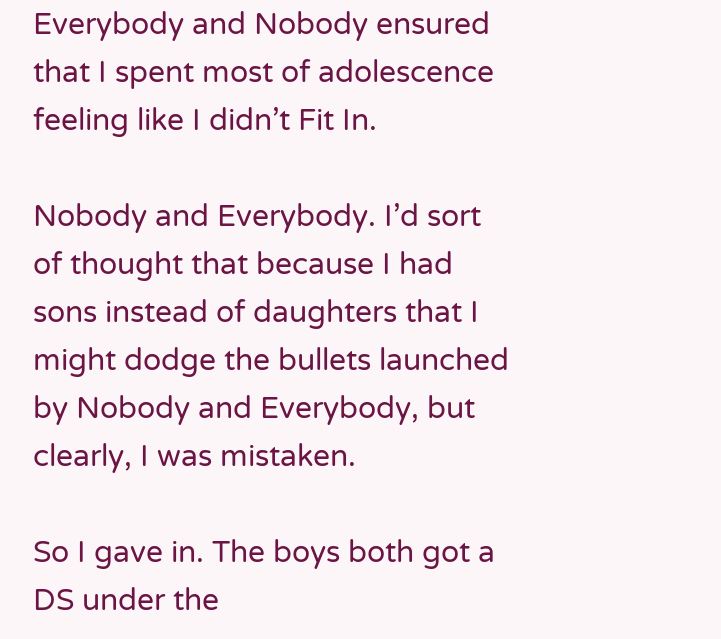Everybody and Nobody ensured that I spent most of adolescence feeling like I didn’t Fit In.

Nobody and Everybody. I’d sort of thought that because I had sons instead of daughters that I might dodge the bullets launched by Nobody and Everybody, but clearly, I was mistaken.

So I gave in. The boys both got a DS under the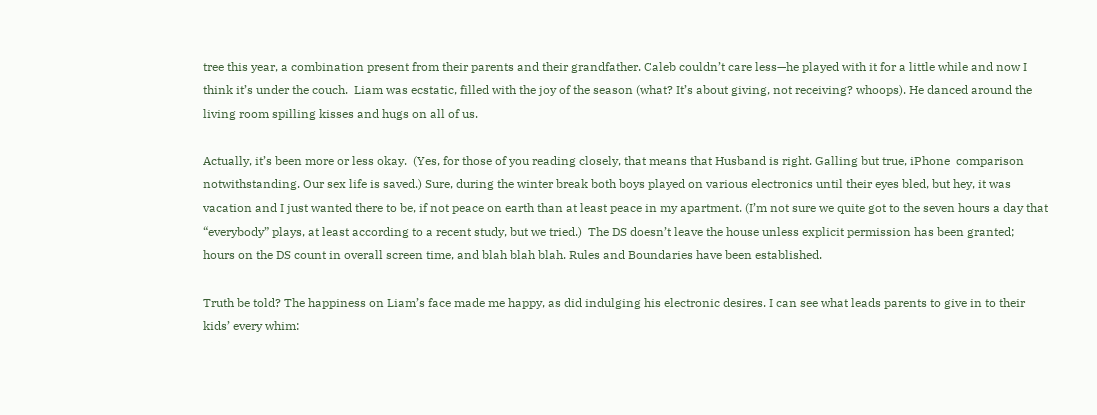tree this year, a combination present from their parents and their grandfather. Caleb couldn’t care less—he played with it for a little while and now I think it’s under the couch.  Liam was ecstatic, filled with the joy of the season (what? It’s about giving, not receiving? whoops). He danced around the living room spilling kisses and hugs on all of us.

Actually, it’s been more or less okay.  (Yes, for those of you reading closely, that means that Husband is right. Galling but true, iPhone  comparison notwithstanding. Our sex life is saved.) Sure, during the winter break both boys played on various electronics until their eyes bled, but hey, it was vacation and I just wanted there to be, if not peace on earth than at least peace in my apartment. (I’m not sure we quite got to the seven hours a day that “everybody” plays, at least according to a recent study, but we tried.)  The DS doesn’t leave the house unless explicit permission has been granted; hours on the DS count in overall screen time, and blah blah blah. Rules and Boundaries have been established.

Truth be told? The happiness on Liam’s face made me happy, as did indulging his electronic desires. I can see what leads parents to give in to their kids’ every whim: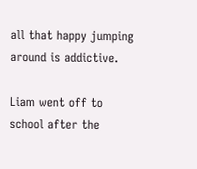all that happy jumping around is addictive.

Liam went off to school after the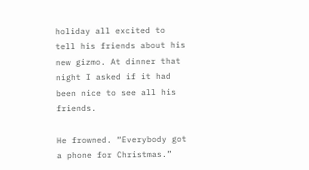holiday all excited to tell his friends about his new gizmo. At dinner that night I asked if it had been nice to see all his friends.

He frowned. “Everybody got a phone for Christmas.”